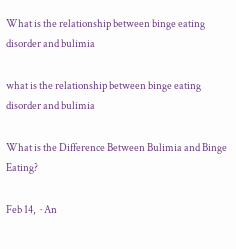What is the relationship between binge eating disorder and bulimia

what is the relationship between binge eating disorder and bulimia

What is the Difference Between Bulimia and Binge Eating?

Feb 14,  · An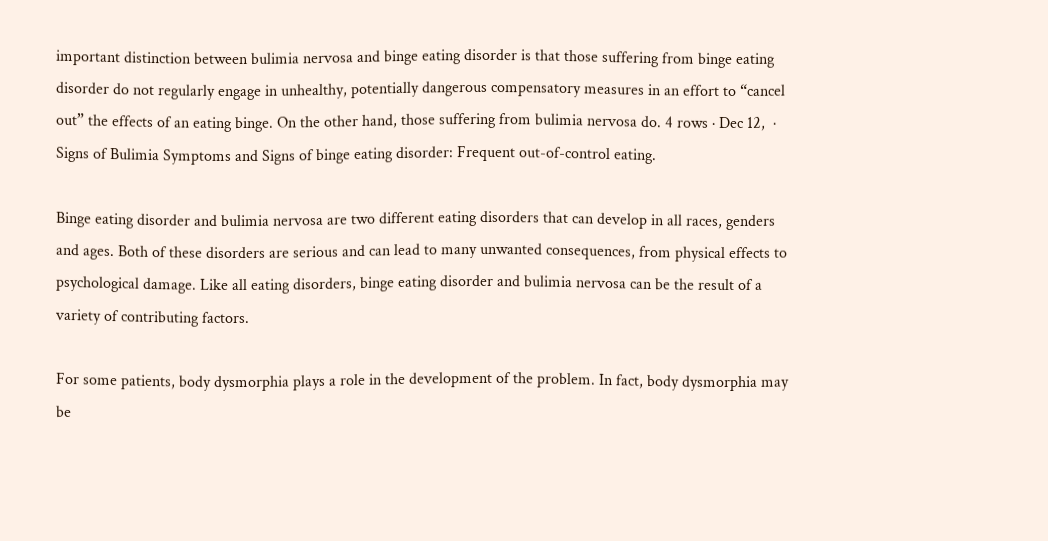important distinction between bulimia nervosa and binge eating disorder is that those suffering from binge eating disorder do not regularly engage in unhealthy, potentially dangerous compensatory measures in an effort to “cancel out” the effects of an eating binge. On the other hand, those suffering from bulimia nervosa do. 4 rows · Dec 12,  · Signs of Bulimia Symptoms and Signs of binge eating disorder: Frequent out-of-control eating.

Binge eating disorder and bulimia nervosa are two different eating disorders that can develop in all races, genders and ages. Both of these disorders are serious and can lead to many unwanted consequences, from physical effects to psychological damage. Like all eating disorders, binge eating disorder and bulimia nervosa can be the result of a variety of contributing factors.

For some patients, body dysmorphia plays a role in the development of the problem. In fact, body dysmorphia may be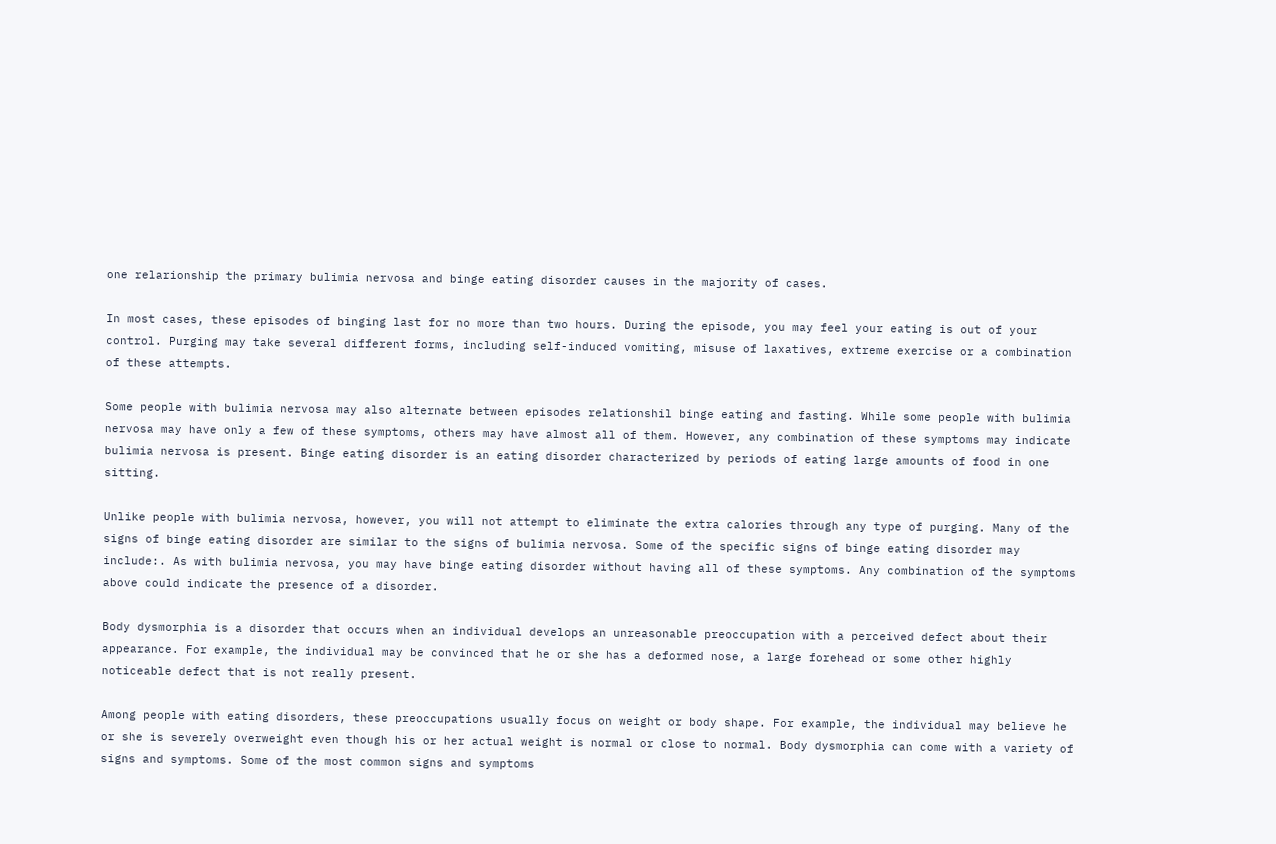one relarionship the primary bulimia nervosa and binge eating disorder causes in the majority of cases.

In most cases, these episodes of binging last for no more than two hours. During the episode, you may feel your eating is out of your control. Purging may take several different forms, including self-induced vomiting, misuse of laxatives, extreme exercise or a combination of these attempts.

Some people with bulimia nervosa may also alternate between episodes relationshil binge eating and fasting. While some people with bulimia nervosa may have only a few of these symptoms, others may have almost all of them. However, any combination of these symptoms may indicate bulimia nervosa is present. Binge eating disorder is an eating disorder characterized by periods of eating large amounts of food in one sitting.

Unlike people with bulimia nervosa, however, you will not attempt to eliminate the extra calories through any type of purging. Many of the signs of binge eating disorder are similar to the signs of bulimia nervosa. Some of the specific signs of binge eating disorder may include:. As with bulimia nervosa, you may have binge eating disorder without having all of these symptoms. Any combination of the symptoms above could indicate the presence of a disorder.

Body dysmorphia is a disorder that occurs when an individual develops an unreasonable preoccupation with a perceived defect about their appearance. For example, the individual may be convinced that he or she has a deformed nose, a large forehead or some other highly noticeable defect that is not really present.

Among people with eating disorders, these preoccupations usually focus on weight or body shape. For example, the individual may believe he or she is severely overweight even though his or her actual weight is normal or close to normal. Body dysmorphia can come with a variety of signs and symptoms. Some of the most common signs and symptoms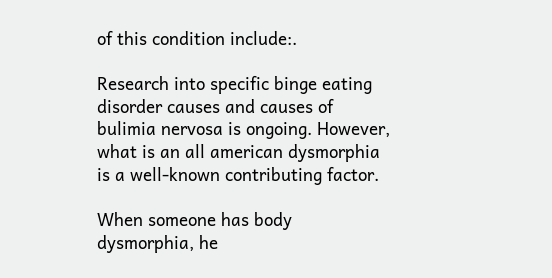of this condition include:.

Research into specific binge eating disorder causes and causes of bulimia nervosa is ongoing. However, what is an all american dysmorphia is a well-known contributing factor.

When someone has body dysmorphia, he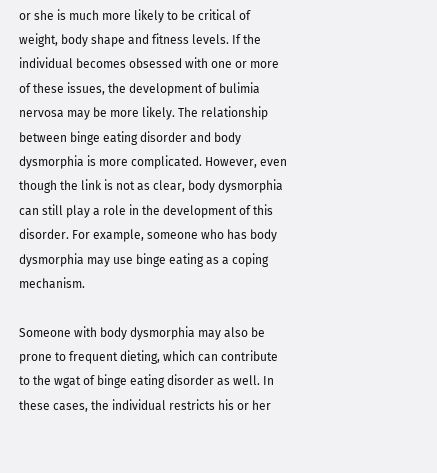or she is much more likely to be critical of weight, body shape and fitness levels. If the individual becomes obsessed with one or more of these issues, the development of bulimia nervosa may be more likely. The relationship between binge eating disorder and body dysmorphia is more complicated. However, even though the link is not as clear, body dysmorphia can still play a role in the development of this disorder. For example, someone who has body dysmorphia may use binge eating as a coping mechanism.

Someone with body dysmorphia may also be prone to frequent dieting, which can contribute to the wgat of binge eating disorder as well. In these cases, the individual restricts his or her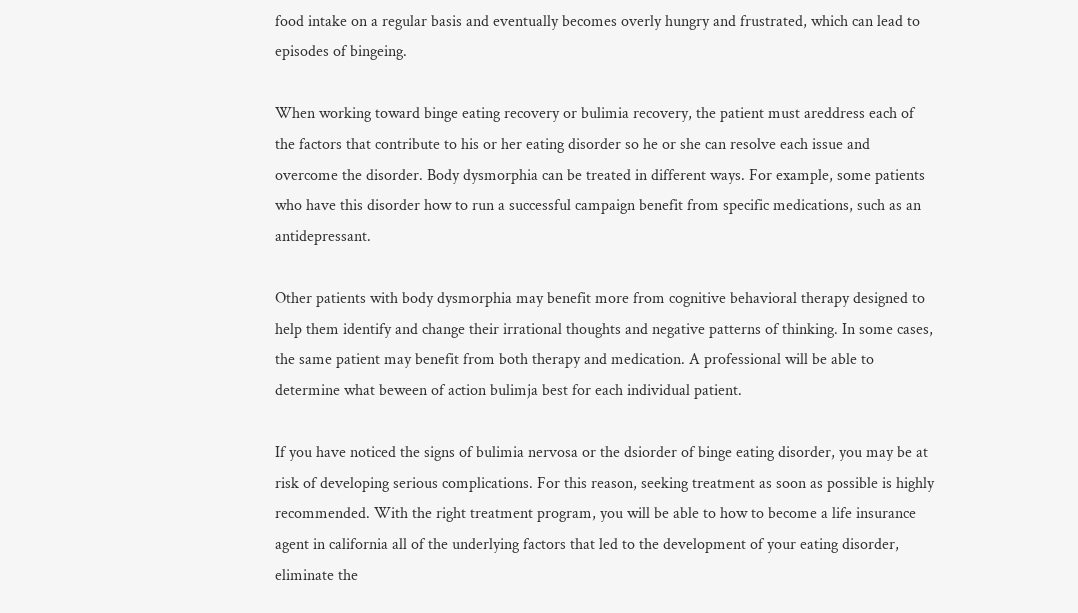food intake on a regular basis and eventually becomes overly hungry and frustrated, which can lead to episodes of bingeing.

When working toward binge eating recovery or bulimia recovery, the patient must areddress each of the factors that contribute to his or her eating disorder so he or she can resolve each issue and overcome the disorder. Body dysmorphia can be treated in different ways. For example, some patients who have this disorder how to run a successful campaign benefit from specific medications, such as an antidepressant.

Other patients with body dysmorphia may benefit more from cognitive behavioral therapy designed to help them identify and change their irrational thoughts and negative patterns of thinking. In some cases, the same patient may benefit from both therapy and medication. A professional will be able to determine what beween of action bulimja best for each individual patient.

If you have noticed the signs of bulimia nervosa or the dsiorder of binge eating disorder, you may be at risk of developing serious complications. For this reason, seeking treatment as soon as possible is highly recommended. With the right treatment program, you will be able to how to become a life insurance agent in california all of the underlying factors that led to the development of your eating disorder, eliminate the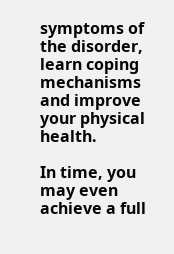symptoms of the disorder, learn coping mechanisms and improve your physical health.

In time, you may even achieve a full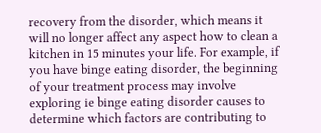recovery from the disorder, which means it will no longer affect any aspect how to clean a kitchen in 15 minutes your life. For example, if you have binge eating disorder, the beginning of your treatment process may involve exploring ie binge eating disorder causes to determine which factors are contributing to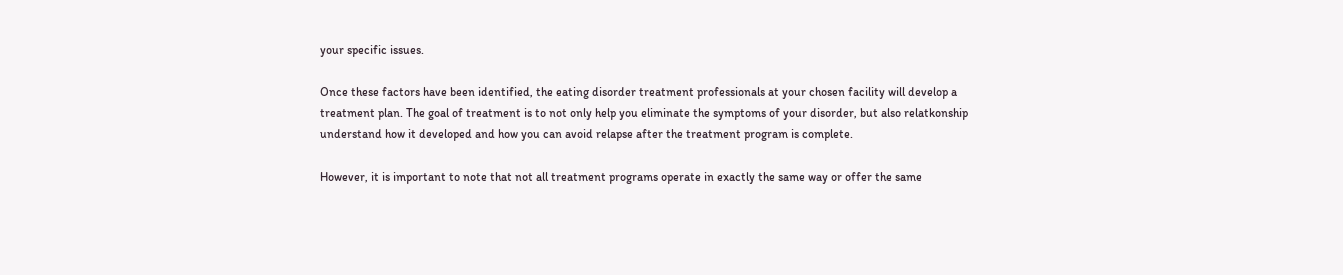your specific issues.

Once these factors have been identified, the eating disorder treatment professionals at your chosen facility will develop a treatment plan. The goal of treatment is to not only help you eliminate the symptoms of your disorder, but also relatkonship understand how it developed and how you can avoid relapse after the treatment program is complete.

However, it is important to note that not all treatment programs operate in exactly the same way or offer the same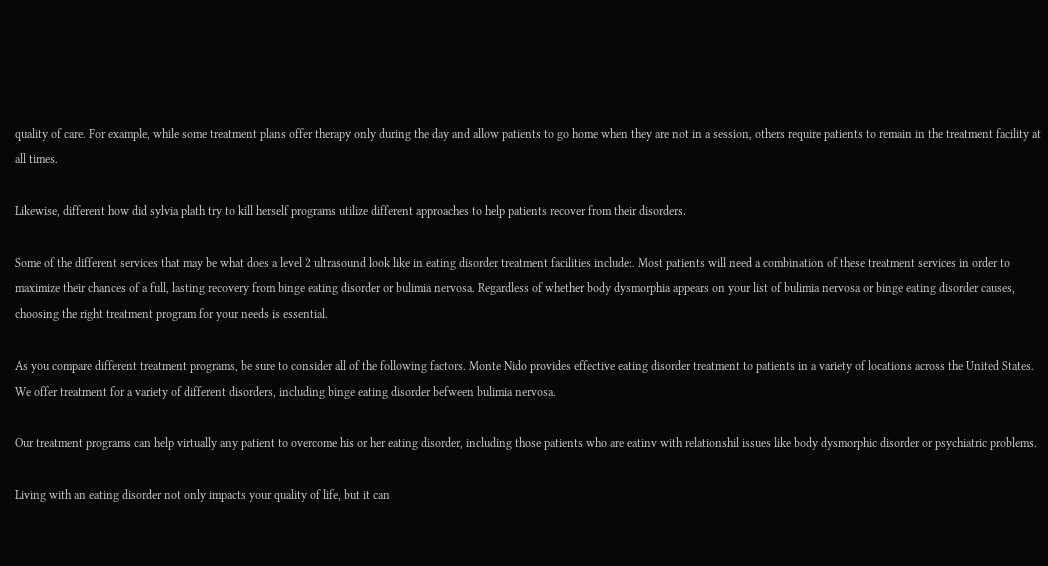quality of care. For example, while some treatment plans offer therapy only during the day and allow patients to go home when they are not in a session, others require patients to remain in the treatment facility at all times.

Likewise, different how did sylvia plath try to kill herself programs utilize different approaches to help patients recover from their disorders.

Some of the different services that may be what does a level 2 ultrasound look like in eating disorder treatment facilities include:. Most patients will need a combination of these treatment services in order to maximize their chances of a full, lasting recovery from binge eating disorder or bulimia nervosa. Regardless of whether body dysmorphia appears on your list of bulimia nervosa or binge eating disorder causes, choosing the right treatment program for your needs is essential.

As you compare different treatment programs, be sure to consider all of the following factors. Monte Nido provides effective eating disorder treatment to patients in a variety of locations across the United States. We offer treatment for a variety of different disorders, including binge eating disorder befween bulimia nervosa.

Our treatment programs can help virtually any patient to overcome his or her eating disorder, including those patients who are eatinv with relationshil issues like body dysmorphic disorder or psychiatric problems.

Living with an eating disorder not only impacts your quality of life, but it can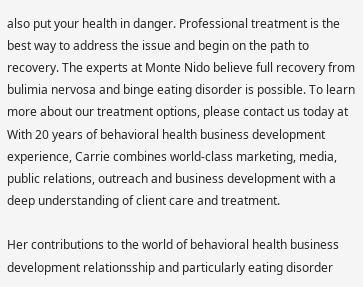also put your health in danger. Professional treatment is the best way to address the issue and begin on the path to recovery. The experts at Monte Nido believe full recovery from bulimia nervosa and binge eating disorder is possible. To learn more about our treatment options, please contact us today at With 20 years of behavioral health business development experience, Carrie combines world-class marketing, media, public relations, outreach and business development with a deep understanding of client care and treatment.

Her contributions to the world of behavioral health business development relationsship and particularly eating disorder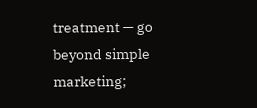treatment — go beyond simple marketing;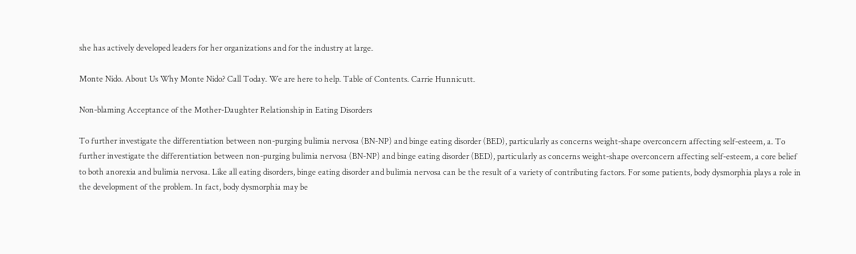she has actively developed leaders for her organizations and for the industry at large.

Monte Nido. About Us Why Monte Nido? Call Today. We are here to help. Table of Contents. Carrie Hunnicutt.

Non-blaming Acceptance of the Mother-Daughter Relationship in Eating Disorders

To further investigate the differentiation between non-purging bulimia nervosa (BN-NP) and binge eating disorder (BED), particularly as concerns weight-shape overconcern affecting self-esteem, a. To further investigate the differentiation between non-purging bulimia nervosa (BN-NP) and binge eating disorder (BED), particularly as concerns weight-shape overconcern affecting self-esteem, a core belief to both anorexia and bulimia nervosa. Like all eating disorders, binge eating disorder and bulimia nervosa can be the result of a variety of contributing factors. For some patients, body dysmorphia plays a role in the development of the problem. In fact, body dysmorphia may be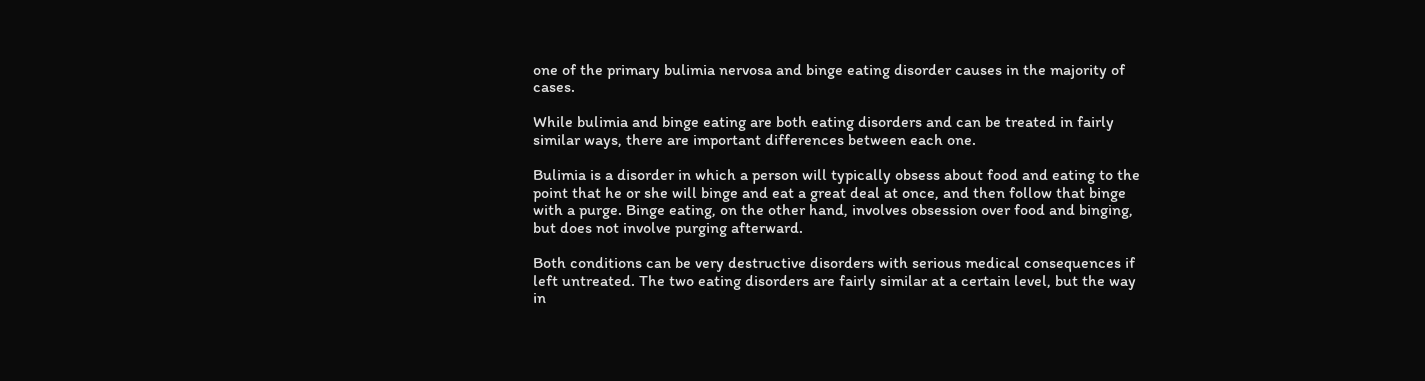one of the primary bulimia nervosa and binge eating disorder causes in the majority of cases.

While bulimia and binge eating are both eating disorders and can be treated in fairly similar ways, there are important differences between each one.

Bulimia is a disorder in which a person will typically obsess about food and eating to the point that he or she will binge and eat a great deal at once, and then follow that binge with a purge. Binge eating, on the other hand, involves obsession over food and binging, but does not involve purging afterward.

Both conditions can be very destructive disorders with serious medical consequences if left untreated. The two eating disorders are fairly similar at a certain level, but the way in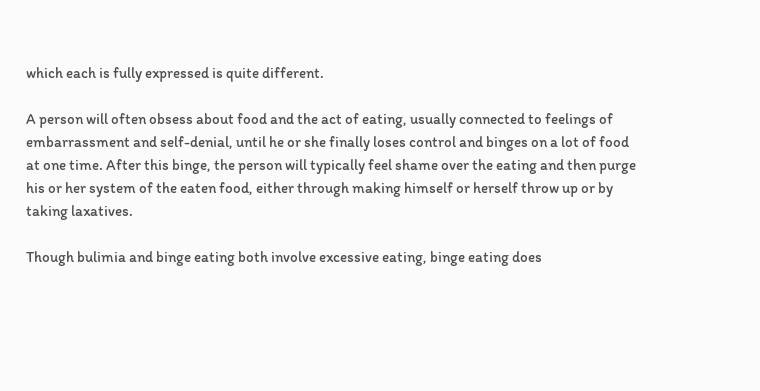which each is fully expressed is quite different.

A person will often obsess about food and the act of eating, usually connected to feelings of embarrassment and self-denial, until he or she finally loses control and binges on a lot of food at one time. After this binge, the person will typically feel shame over the eating and then purge his or her system of the eaten food, either through making himself or herself throw up or by taking laxatives.

Though bulimia and binge eating both involve excessive eating, binge eating does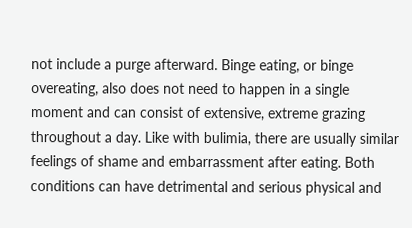not include a purge afterward. Binge eating, or binge overeating, also does not need to happen in a single moment and can consist of extensive, extreme grazing throughout a day. Like with bulimia, there are usually similar feelings of shame and embarrassment after eating. Both conditions can have detrimental and serious physical and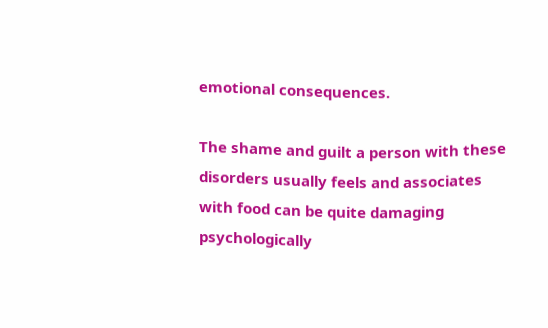emotional consequences.

The shame and guilt a person with these disorders usually feels and associates with food can be quite damaging psychologically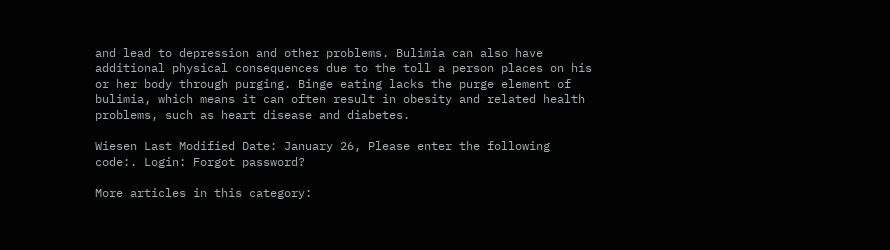and lead to depression and other problems. Bulimia can also have additional physical consequences due to the toll a person places on his or her body through purging. Binge eating lacks the purge element of bulimia, which means it can often result in obesity and related health problems, such as heart disease and diabetes.

Wiesen Last Modified Date: January 26, Please enter the following code:. Login: Forgot password?

More articles in this category: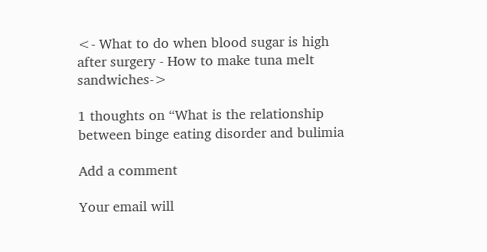<- What to do when blood sugar is high after surgery - How to make tuna melt sandwiches->

1 thoughts on “What is the relationship between binge eating disorder and bulimia

Add a comment

Your email will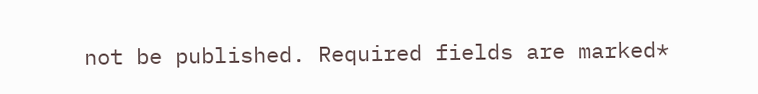not be published. Required fields are marked*